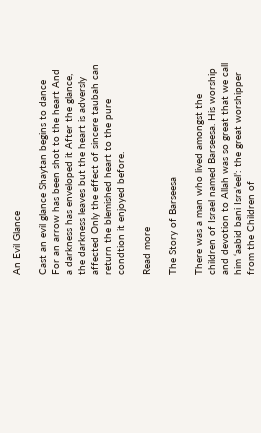An Evil Glance

Cast an evil glance Shaytan begins to dance For an arrow has been shot to the heart And a darkness has enveloped it After the glance, the darkness leaves but the heart is adversly affected Only the effect of sincere taubah can return the blemished heart to the pure condtion it enjoyed before.

Read more

The Story of Barseesa

There was a man who lived amongst the children of Israel named Barseesa. His worship and devotion to Allah was so great that we call him ‘aabid bani Isra’eel’: the great worshipper from the Children of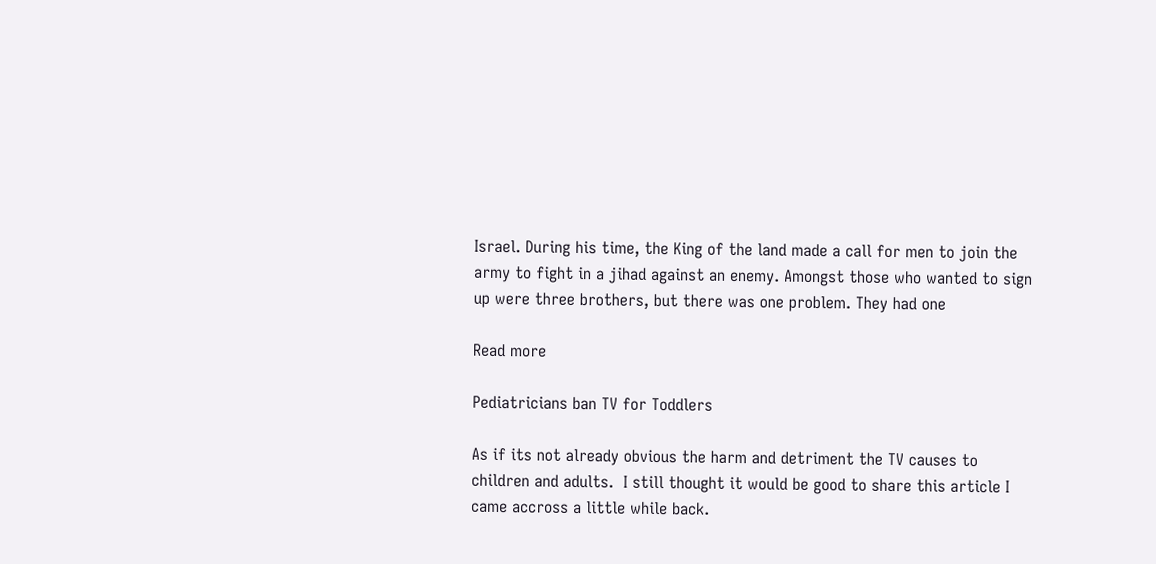Israel. During his time, the King of the land made a call for men to join the army to fight in a jihad against an enemy. Amongst those who wanted to sign up were three brothers, but there was one problem. They had one

Read more

Pediatricians ban TV for Toddlers

As if its not already obvious the harm and detriment the TV causes to children and adults.  I still thought it would be good to share this article I came accross a little while back.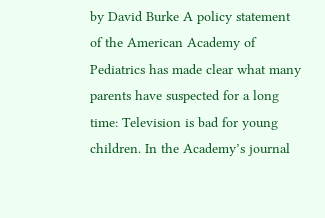by David Burke A policy statement of the American Academy of Pediatrics has made clear what many parents have suspected for a long time: Television is bad for young children. In the Academy’s journal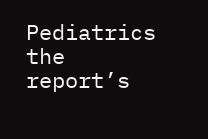Pediatrics the report’s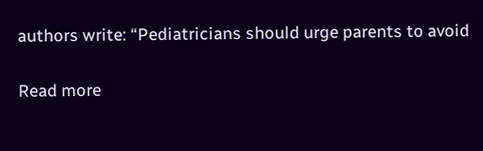authors write: “Pediatricians should urge parents to avoid

Read more